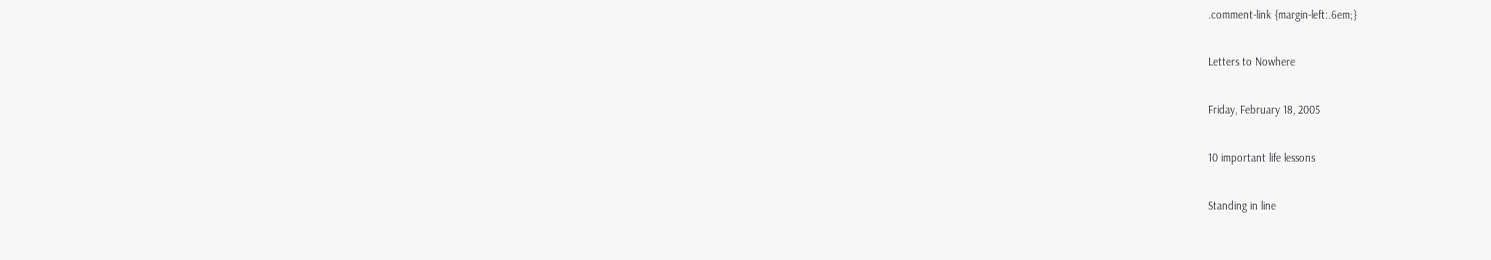.comment-link {margin-left:.6em;}

Letters to Nowhere

Friday, February 18, 2005

10 important life lessons

Standing in line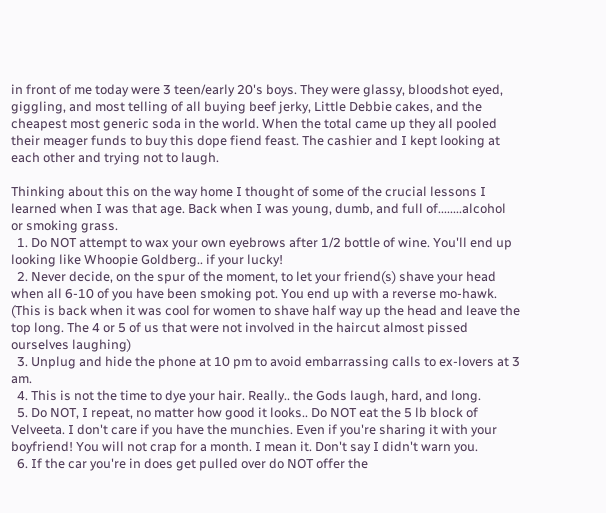in front of me today were 3 teen/early 20's boys. They were glassy, bloodshot eyed, giggling, and most telling of all buying beef jerky, Little Debbie cakes, and the cheapest most generic soda in the world. When the total came up they all pooled their meager funds to buy this dope fiend feast. The cashier and I kept looking at each other and trying not to laugh.

Thinking about this on the way home I thought of some of the crucial lessons I learned when I was that age. Back when I was young, dumb, and full of........alcohol or smoking grass.
  1. Do NOT attempt to wax your own eyebrows after 1/2 bottle of wine. You'll end up looking like Whoopie Goldberg.. if your lucky!
  2. Never decide, on the spur of the moment, to let your friend(s) shave your head when all 6-10 of you have been smoking pot. You end up with a reverse mo-hawk. (This is back when it was cool for women to shave half way up the head and leave the top long. The 4 or 5 of us that were not involved in the haircut almost pissed ourselves laughing)
  3. Unplug and hide the phone at 10 pm to avoid embarrassing calls to ex-lovers at 3 am.
  4. This is not the time to dye your hair. Really.. the Gods laugh, hard, and long.
  5. Do NOT, I repeat, no matter how good it looks.. Do NOT eat the 5 lb block of Velveeta. I don't care if you have the munchies. Even if you're sharing it with your boyfriend! You will not crap for a month. I mean it. Don't say I didn't warn you.
  6. If the car you're in does get pulled over do NOT offer the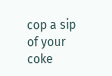cop a sip of your coke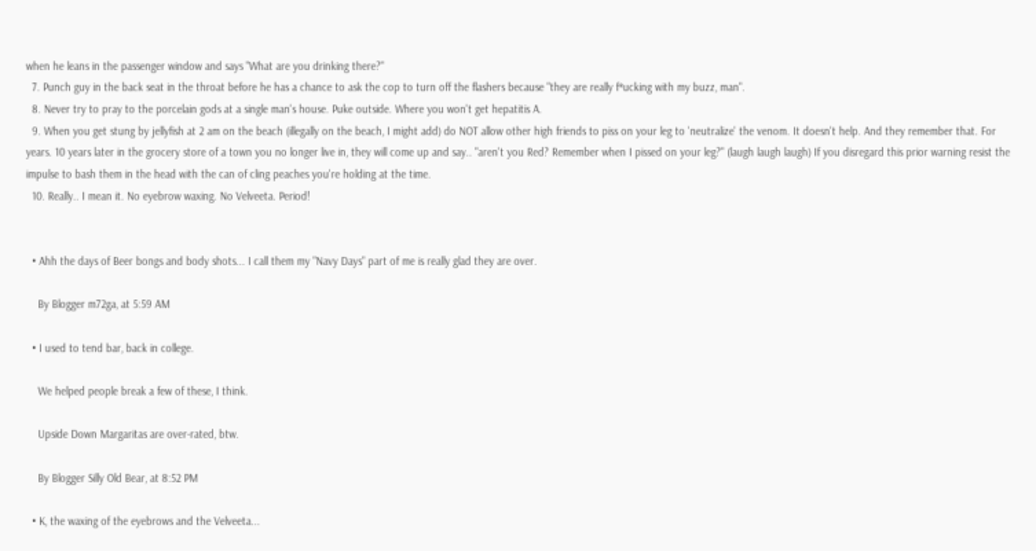when he leans in the passenger window and says "What are you drinking there?"
  7. Punch guy in the back seat in the throat before he has a chance to ask the cop to turn off the flashers because "they are really f*ucking with my buzz, man".
  8. Never try to pray to the porcelain gods at a single man's house. Puke outside. Where you won't get hepatitis A.
  9. When you get stung by jellyfish at 2 am on the beach (illegally on the beach, I might add) do NOT allow other high friends to piss on your leg to 'neutralize' the venom. It doesn't help. And they remember that. For years. 10 years later in the grocery store of a town you no longer live in, they will come up and say.. "aren't you Red? Remember when I pissed on your leg?" (laugh laugh laugh) If you disregard this prior warning resist the impulse to bash them in the head with the can of cling peaches you're holding at the time.
  10. Really.. I mean it. No eyebrow waxing. No Velveeta. Period!


  • Ahh the days of Beer bongs and body shots... I call them my "Navy Days" part of me is really glad they are over.

    By Blogger m72ga, at 5:59 AM

  • I used to tend bar, back in college.

    We helped people break a few of these, I think.

    Upside Down Margaritas are over-rated, btw.

    By Blogger Silly Old Bear, at 8:52 PM

  • K, the waxing of the eyebrows and the Velveeta...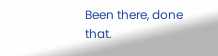Been there, done that.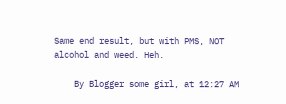Same end result, but with PMS, NOT alcohol and weed. Heh.

    By Blogger some girl, at 12:27 AM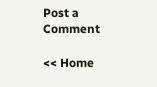Post a Comment

<< Home